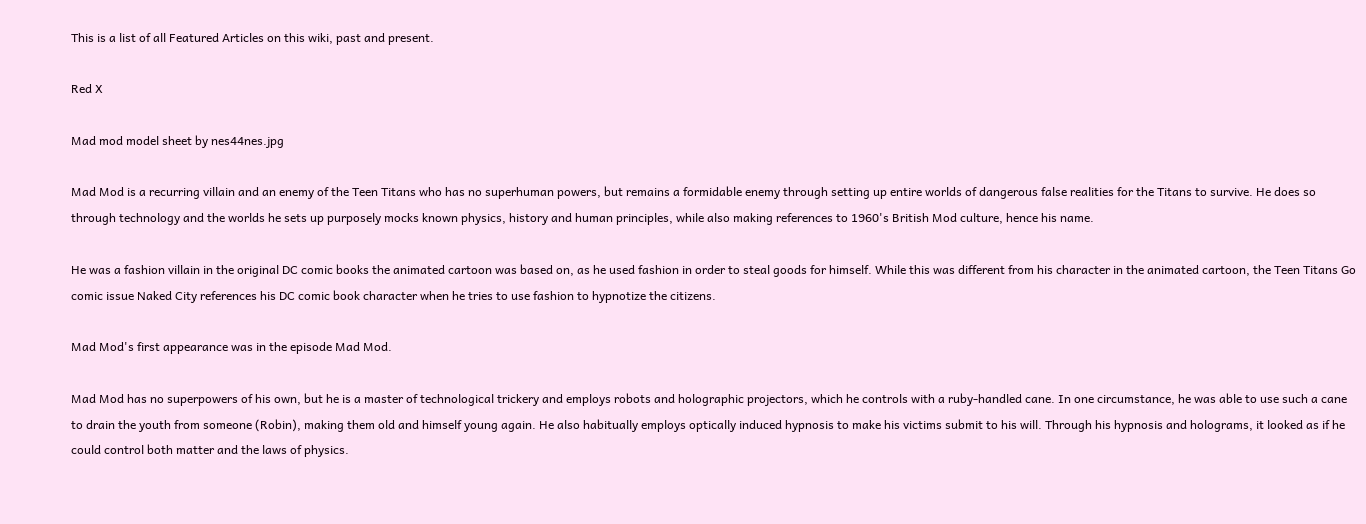This is a list of all Featured Articles on this wiki, past and present.

Red X

Mad mod model sheet by nes44nes.jpg

Mad Mod is a recurring villain and an enemy of the Teen Titans who has no superhuman powers, but remains a formidable enemy through setting up entire worlds of dangerous false realities for the Titans to survive. He does so through technology and the worlds he sets up purposely mocks known physics, history and human principles, while also making references to 1960's British Mod culture, hence his name.

He was a fashion villain in the original DC comic books the animated cartoon was based on, as he used fashion in order to steal goods for himself. While this was different from his character in the animated cartoon, the Teen Titans Go comic issue Naked City references his DC comic book character when he tries to use fashion to hypnotize the citizens.

Mad Mod's first appearance was in the episode Mad Mod.

Mad Mod has no superpowers of his own, but he is a master of technological trickery and employs robots and holographic projectors, which he controls with a ruby-handled cane. In one circumstance, he was able to use such a cane to drain the youth from someone (Robin), making them old and himself young again. He also habitually employs optically induced hypnosis to make his victims submit to his will. Through his hypnosis and holograms, it looked as if he could control both matter and the laws of physics.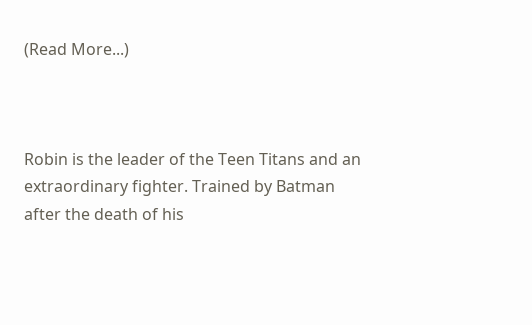(Read More...)



Robin is the leader of the Teen Titans and an extraordinary fighter. Trained by Batman after the death of his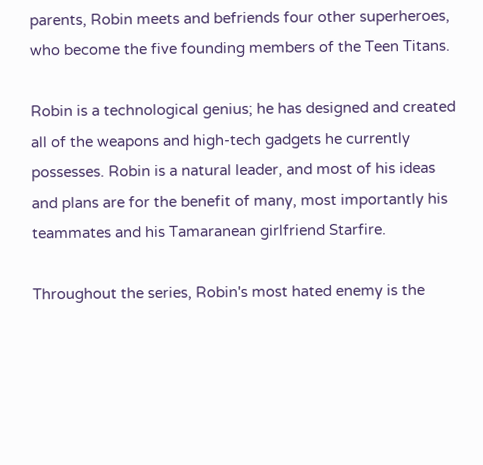parents, Robin meets and befriends four other superheroes, who become the five founding members of the Teen Titans.

Robin is a technological genius; he has designed and created all of the weapons and high-tech gadgets he currently possesses. Robin is a natural leader, and most of his ideas and plans are for the benefit of many, most importantly his teammates and his Tamaranean girlfriend Starfire.

Throughout the series, Robin's most hated enemy is the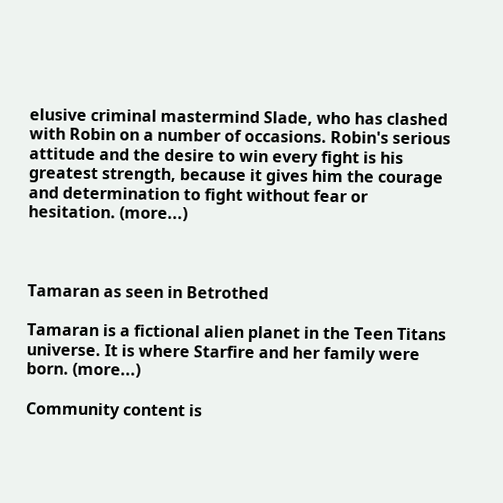elusive criminal mastermind Slade, who has clashed with Robin on a number of occasions. Robin's serious attitude and the desire to win every fight is his greatest strength, because it gives him the courage and determination to fight without fear or hesitation. (more...)



Tamaran as seen in Betrothed

Tamaran is a fictional alien planet in the Teen Titans universe. It is where Starfire and her family were born. (more...)

Community content is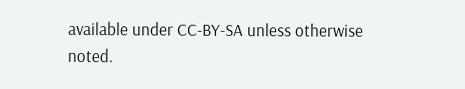available under CC-BY-SA unless otherwise noted.